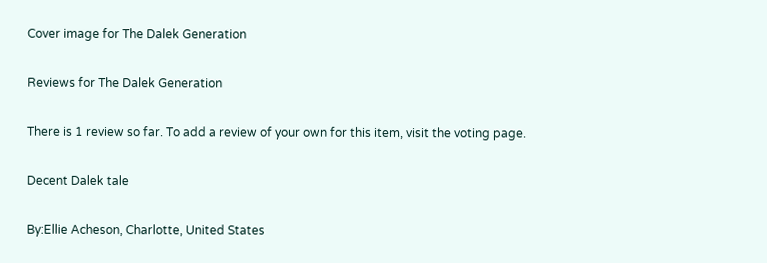Cover image for The Dalek Generation

Reviews for The Dalek Generation

There is 1 review so far. To add a review of your own for this item, visit the voting page.

Decent Dalek tale

By:Ellie Acheson, Charlotte, United States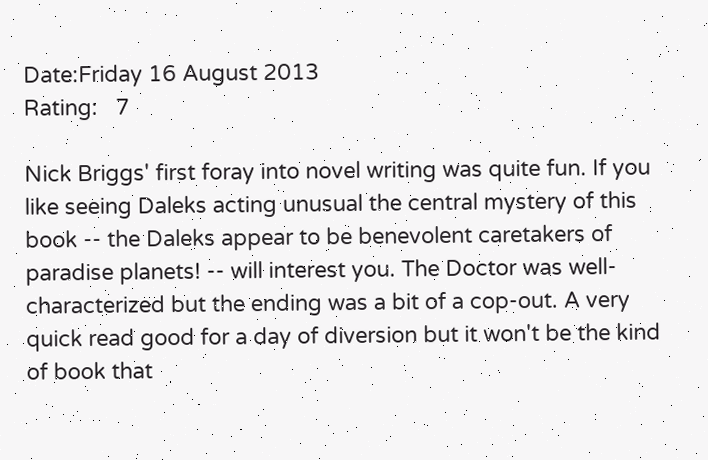Date:Friday 16 August 2013
Rating:   7

Nick Briggs' first foray into novel writing was quite fun. If you like seeing Daleks acting unusual the central mystery of this book -- the Daleks appear to be benevolent caretakers of paradise planets! -- will interest you. The Doctor was well-characterized but the ending was a bit of a cop-out. A very quick read good for a day of diversion but it won't be the kind of book that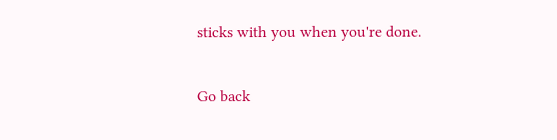sticks with you when you're done.

Go back